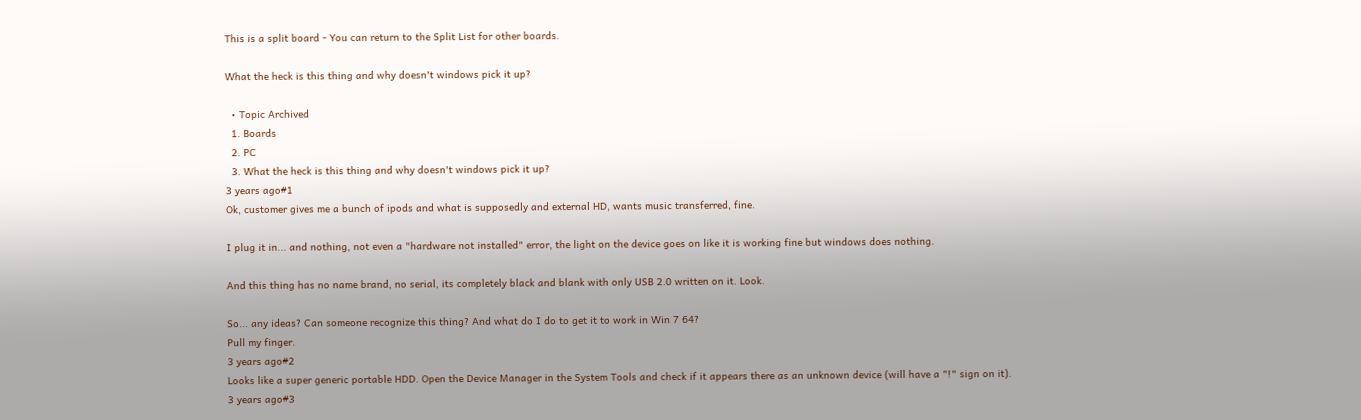This is a split board - You can return to the Split List for other boards.

What the heck is this thing and why doesn't windows pick it up?

  • Topic Archived
  1. Boards
  2. PC
  3. What the heck is this thing and why doesn't windows pick it up?
3 years ago#1
Ok, customer gives me a bunch of ipods and what is supposedly and external HD, wants music transferred, fine.

I plug it in... and nothing, not even a "hardware not installed" error, the light on the device goes on like it is working fine but windows does nothing.

And this thing has no name brand, no serial, its completely black and blank with only USB 2.0 written on it. Look.

So... any ideas? Can someone recognize this thing? And what do I do to get it to work in Win 7 64?
Pull my finger.
3 years ago#2
Looks like a super generic portable HDD. Open the Device Manager in the System Tools and check if it appears there as an unknown device (will have a "!" sign on it).
3 years ago#3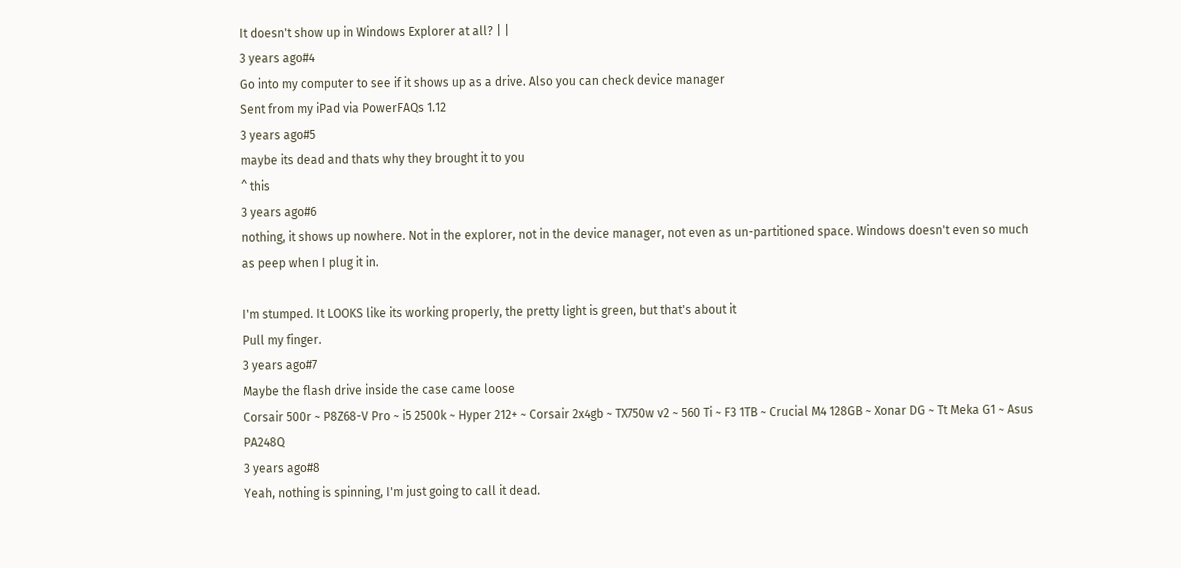It doesn't show up in Windows Explorer at all? | |
3 years ago#4
Go into my computer to see if it shows up as a drive. Also you can check device manager
Sent from my iPad via PowerFAQs 1.12
3 years ago#5
maybe its dead and thats why they brought it to you
^ this
3 years ago#6
nothing, it shows up nowhere. Not in the explorer, not in the device manager, not even as un-partitioned space. Windows doesn't even so much as peep when I plug it in.

I'm stumped. It LOOKS like its working properly, the pretty light is green, but that's about it
Pull my finger.
3 years ago#7
Maybe the flash drive inside the case came loose
Corsair 500r ~ P8Z68-V Pro ~ i5 2500k ~ Hyper 212+ ~ Corsair 2x4gb ~ TX750w v2 ~ 560 Ti ~ F3 1TB ~ Crucial M4 128GB ~ Xonar DG ~ Tt Meka G1 ~ Asus PA248Q
3 years ago#8
Yeah, nothing is spinning, I'm just going to call it dead.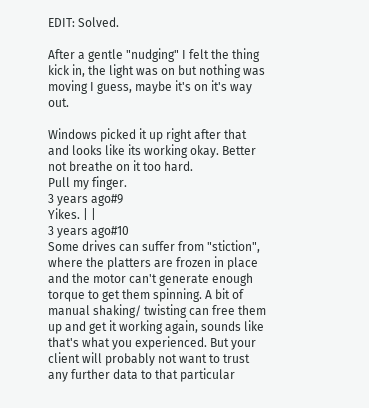EDIT: Solved.

After a gentle "nudging" I felt the thing kick in, the light was on but nothing was moving I guess, maybe it's on it's way out.

Windows picked it up right after that and looks like its working okay. Better not breathe on it too hard.
Pull my finger.
3 years ago#9
Yikes. | |
3 years ago#10
Some drives can suffer from "stiction", where the platters are frozen in place and the motor can't generate enough torque to get them spinning. A bit of manual shaking/ twisting can free them up and get it working again, sounds like that's what you experienced. But your client will probably not want to trust any further data to that particular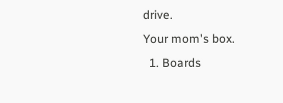drive.
Your mom's box.
  1. Boards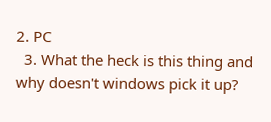2. PC
  3. What the heck is this thing and why doesn't windows pick it up?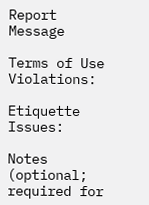Report Message

Terms of Use Violations:

Etiquette Issues:

Notes (optional; required for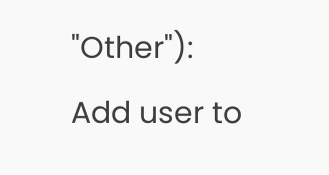"Other"):
Add user to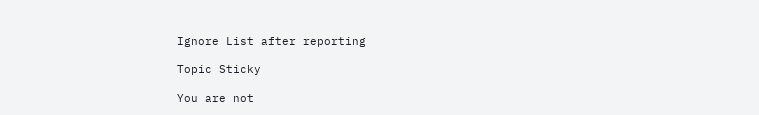Ignore List after reporting

Topic Sticky

You are not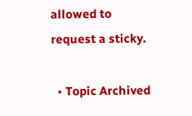allowed to request a sticky.

  • Topic Archived